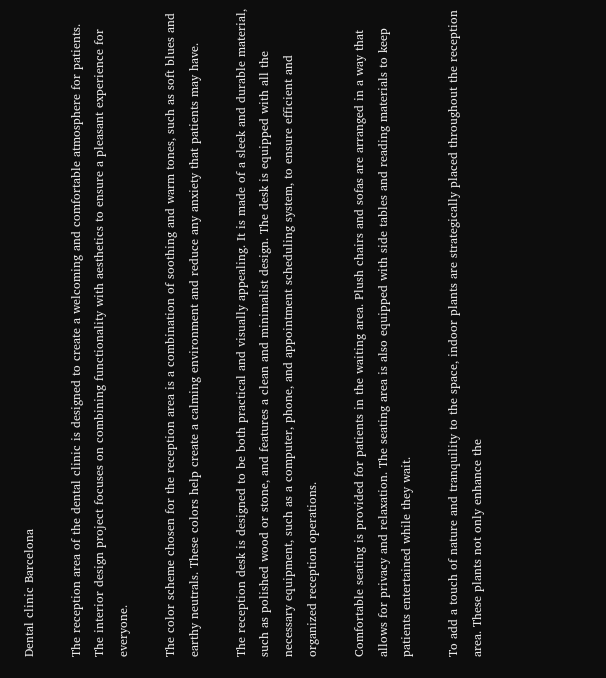Dental clinic Barcelona

The reception area of the dental clinic is designed to create a welcoming and comfortable atmosphere for patients. The interior design project focuses on combining functionality with aesthetics to ensure a pleasant experience for everyone.

The color scheme chosen for the reception area is a combination of soothing and warm tones, such as soft blues and earthy neutrals. These colors help create a calming environment and reduce any anxiety that patients may have.

The reception desk is designed to be both practical and visually appealing. It is made of a sleek and durable material, such as polished wood or stone, and features a clean and minimalist design. The desk is equipped with all the necessary equipment, such as a computer, phone, and appointment scheduling system, to ensure efficient and organized reception operations.

Comfortable seating is provided for patients in the waiting area. Plush chairs and sofas are arranged in a way that allows for privacy and relaxation. The seating area is also equipped with side tables and reading materials to keep patients entertained while they wait.

To add a touch of nature and tranquility to the space, indoor plants are strategically placed throughout the reception area. These plants not only enhance the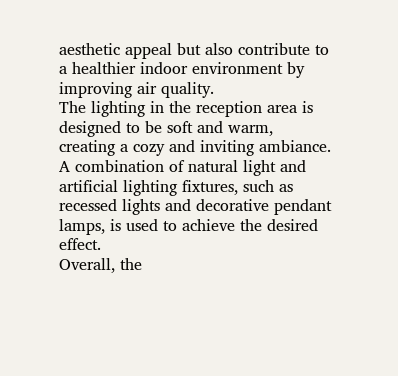aesthetic appeal but also contribute to a healthier indoor environment by improving air quality.
The lighting in the reception area is designed to be soft and warm, creating a cozy and inviting ambiance. A combination of natural light and artificial lighting fixtures, such as recessed lights and decorative pendant lamps, is used to achieve the desired effect.
Overall, the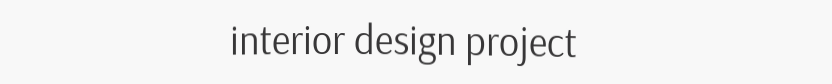interior design project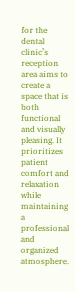for the dental clinic’s reception area aims to create a space that is both functional and visually pleasing. It prioritizes patient comfort and relaxation while maintaining a professional and organized atmosphere.